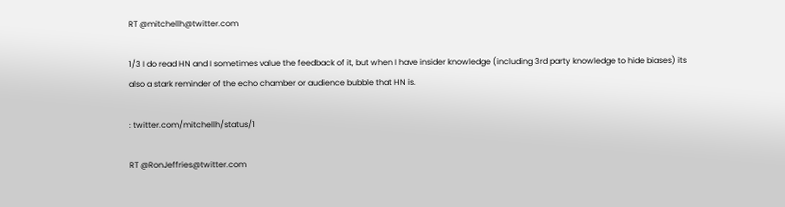RT @mitchellh@twitter.com

1/3 I do read HN and I sometimes value the feedback of it, but when I have insider knowledge (including 3rd party knowledge to hide biases) its also a stark reminder of the echo chamber or audience bubble that HN is.

: twitter.com/mitchellh/status/1

RT @RonJeffries@twitter.com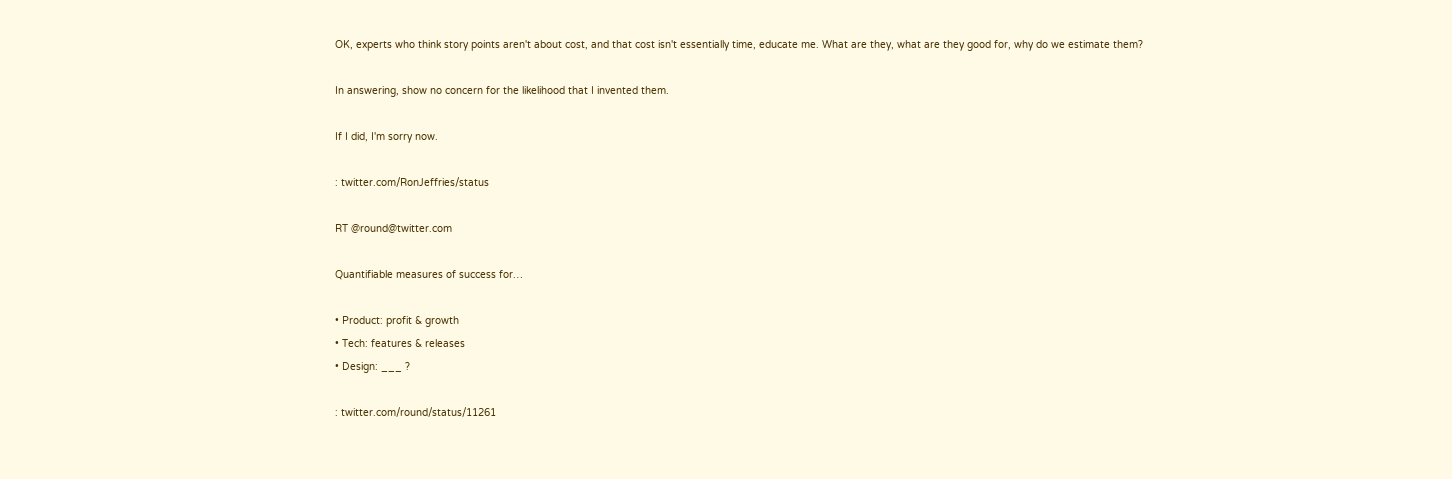OK, experts who think story points aren't about cost, and that cost isn't essentially time, educate me. What are they, what are they good for, why do we estimate them?

In answering, show no concern for the likelihood that I invented them.

If I did, I'm sorry now.

: twitter.com/RonJeffries/status

RT @round@twitter.com

Quantifiable measures of success for…

• Product: profit & growth
• Tech: features & releases
• Design: ___ ?

: twitter.com/round/status/11261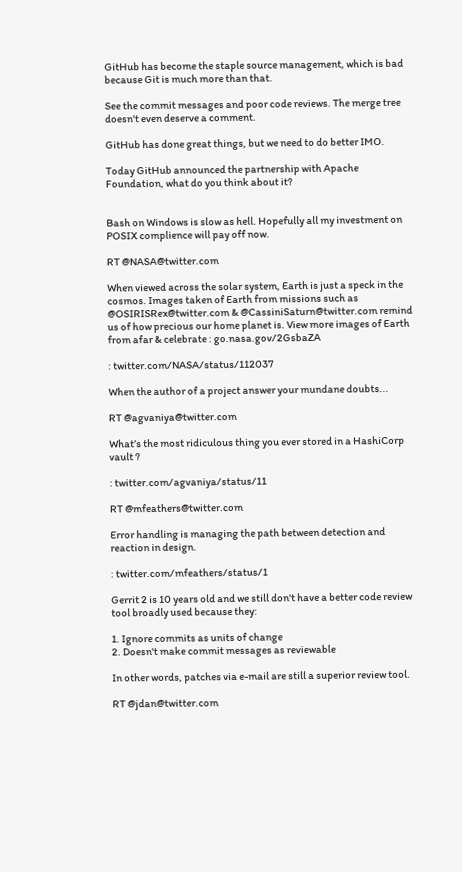GitHub has become the staple source management, which is bad because Git is much more than that.

See the commit messages and poor code reviews. The merge tree doesn't even deserve a comment.

GitHub has done great things, but we need to do better IMO.

Today GitHub announced the partnership with Apache Foundation, what do you think about it?


Bash on Windows is slow as hell. Hopefully all my investment on POSIX complience will pay off now.

RT @NASA@twitter.com

When viewed across the solar system, Earth is just a speck in the cosmos. Images taken of Earth from missions such as @OSIRISRex@twitter.com & @CassiniSaturn@twitter.com remind us of how precious our home planet is. View more images of Earth from afar & celebrate : go.nasa.gov/2GsbaZA

: twitter.com/NASA/status/112037

When the author of a project answer your mundane doubts...

RT @agvaniya@twitter.com

What’s the most ridiculous thing you ever stored in a HashiCorp vault ?

: twitter.com/agvaniya/status/11

RT @mfeathers@twitter.com

Error handling is managing the path between detection and reaction in design.

: twitter.com/mfeathers/status/1

Gerrit 2 is 10 years old and we still don't have a better code review tool broadly used because they:

1. Ignore commits as units of change
2. Doesn't make commit messages as reviewable

In other words, patches via e-mail are still a superior review tool.

RT @jdan@twitter.com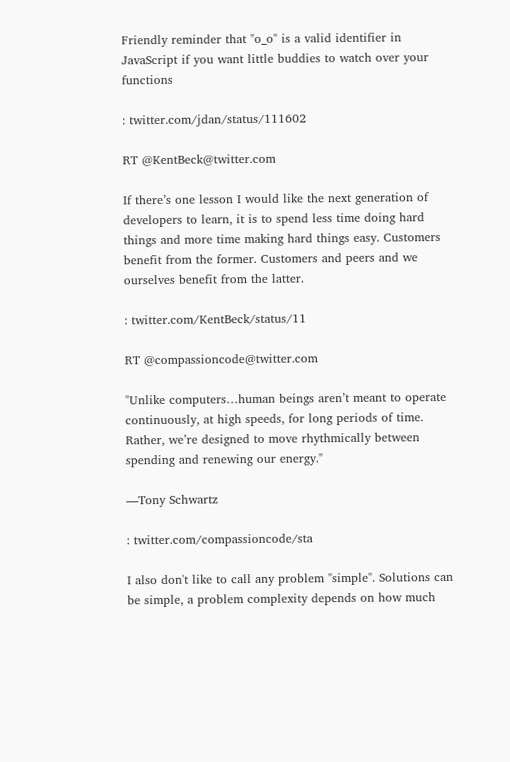Friendly reminder that "o_o" is a valid identifier in JavaScript if you want little buddies to watch over your functions

: twitter.com/jdan/status/111602

RT @KentBeck@twitter.com

If there’s one lesson I would like the next generation of developers to learn, it is to spend less time doing hard things and more time making hard things easy. Customers benefit from the former. Customers and peers and we ourselves benefit from the latter.

: twitter.com/KentBeck/status/11

RT @compassioncode@twitter.com

"Unlike computers…human beings aren’t meant to operate continuously, at high speeds, for long periods of time. Rather, we’re designed to move rhythmically between spending and renewing our energy."

—Tony Schwartz

: twitter.com/compassioncode/sta

I also don't like to call any problem "simple". Solutions can be simple, a problem complexity depends on how much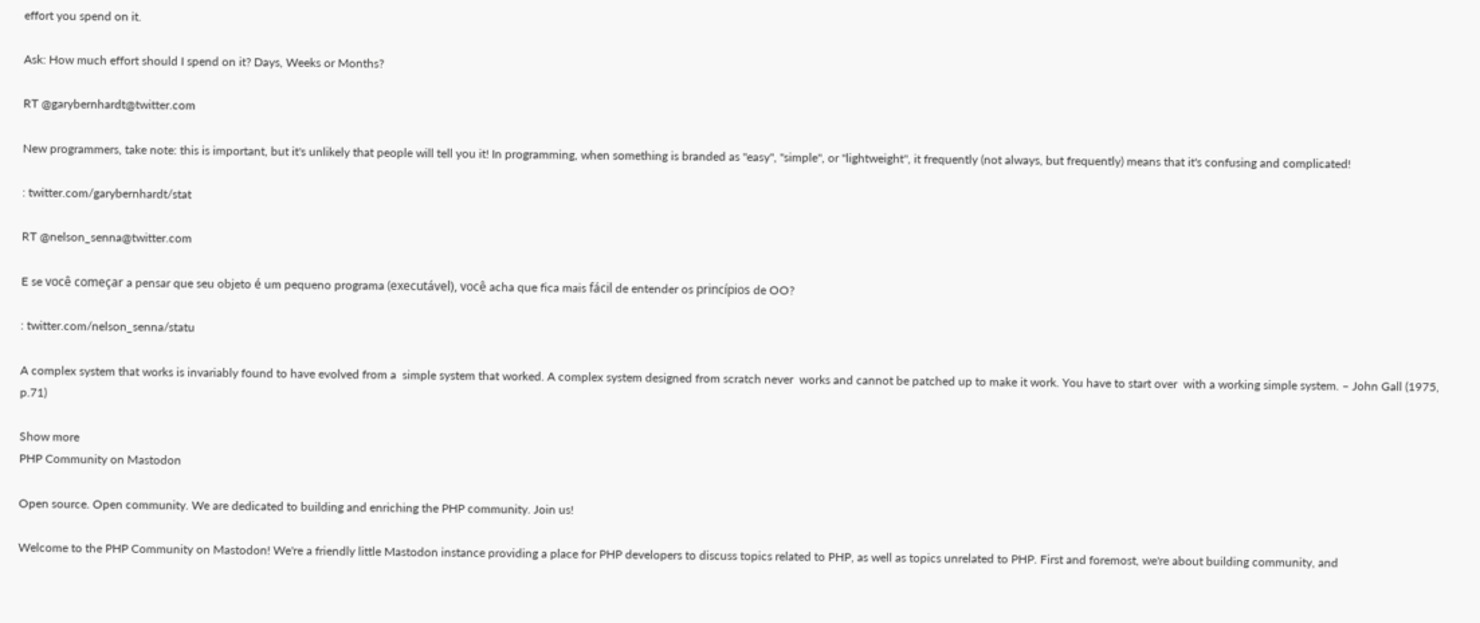effort you spend on it.

Ask: How much effort should I spend on it? Days, Weeks or Months?

RT @garybernhardt@twitter.com

New programmers, take note: this is important, but it's unlikely that people will tell you it! In programming, when something is branded as "easy", "simple", or "lightweight", it frequently (not always, but frequently) means that it's confusing and complicated!

: twitter.com/garybernhardt/stat

RT @nelson_senna@twitter.com

E se você começar a pensar que seu objeto é um pequeno programa (executável), você acha que fica mais fácil de entender os princípios de OO?

: twitter.com/nelson_senna/statu

A complex system that works is invariably found to have evolved from a  simple system that worked. A complex system designed from scratch never  works and cannot be patched up to make it work. You have to start over  with a working simple system. – John Gall (1975, p.71)

Show more
PHP Community on Mastodon

Open source. Open community. We are dedicated to building and enriching the PHP community. Join us!

Welcome to the PHP Community on Mastodon! We're a friendly little Mastodon instance providing a place for PHP developers to discuss topics related to PHP, as well as topics unrelated to PHP. First and foremost, we're about building community, and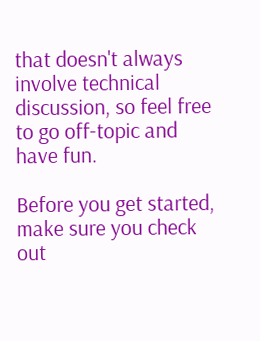that doesn't always involve technical discussion, so feel free to go off-topic and have fun.

Before you get started, make sure you check out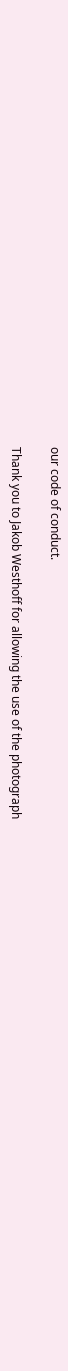our code of conduct.

Thank you to Jakob Westhoff for allowing the use of the photograph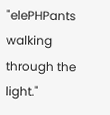"elePHPants walking through the light."